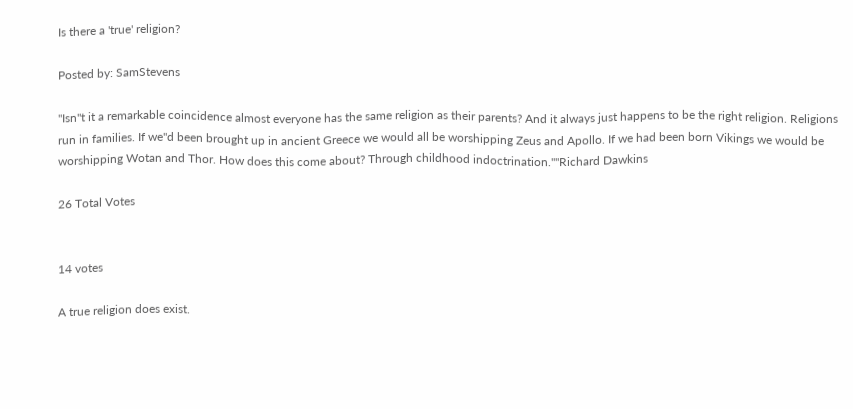Is there a 'true' religion?

Posted by: SamStevens

"Isn"t it a remarkable coincidence almost everyone has the same religion as their parents? And it always just happens to be the right religion. Religions run in families. If we"d been brought up in ancient Greece we would all be worshipping Zeus and Apollo. If we had been born Vikings we would be worshipping Wotan and Thor. How does this come about? Through childhood indoctrination.""Richard Dawkins

26 Total Votes


14 votes

A true religion does exist.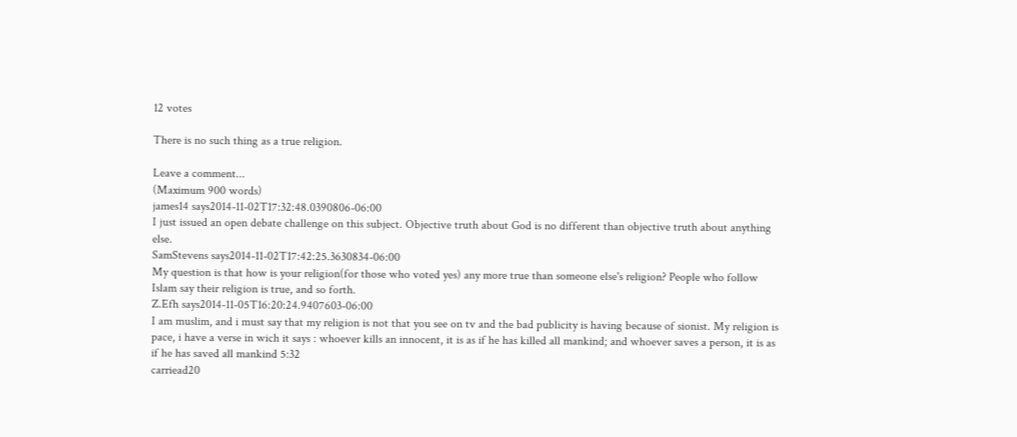12 votes

There is no such thing as a true religion.

Leave a comment...
(Maximum 900 words)
james14 says2014-11-02T17:32:48.0390806-06:00
I just issued an open debate challenge on this subject. Objective truth about God is no different than objective truth about anything else.
SamStevens says2014-11-02T17:42:25.3630834-06:00
My question is that how is your religion(for those who voted yes) any more true than someone else's religion? People who follow Islam say their religion is true, and so forth.
Z.Efh says2014-11-05T16:20:24.9407603-06:00
I am muslim, and i must say that my religion is not that you see on tv and the bad publicity is having because of sionist. My religion is pace, i have a verse in wich it says : whoever kills an innocent, it is as if he has killed all mankind; and whoever saves a person, it is as if he has saved all mankind 5:32
carriead20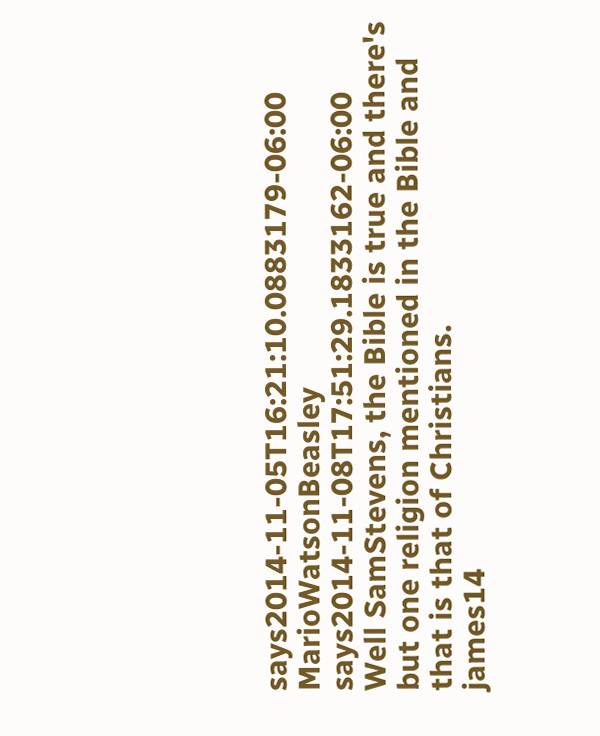says2014-11-05T16:21:10.0883179-06:00
MarioWatsonBeasley says2014-11-08T17:51:29.1833162-06:00
Well SamStevens, the Bible is true and there's but one religion mentioned in the Bible and that is that of Christians.
james14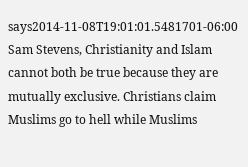says2014-11-08T19:01:01.5481701-06:00
Sam Stevens, Christianity and Islam cannot both be true because they are mutually exclusive. Christians claim Muslims go to hell while Muslims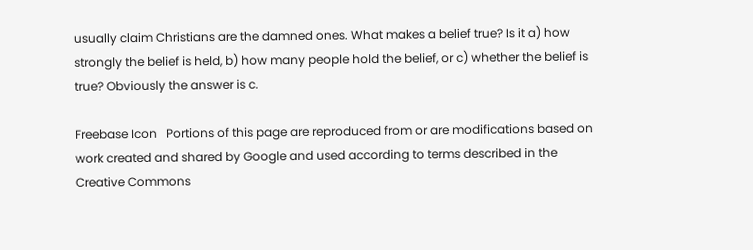usually claim Christians are the damned ones. What makes a belief true? Is it a) how strongly the belief is held, b) how many people hold the belief, or c) whether the belief is true? Obviously the answer is c.

Freebase Icon   Portions of this page are reproduced from or are modifications based on work created and shared by Google and used according to terms described in the Creative Commons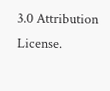3.0 Attribution License.